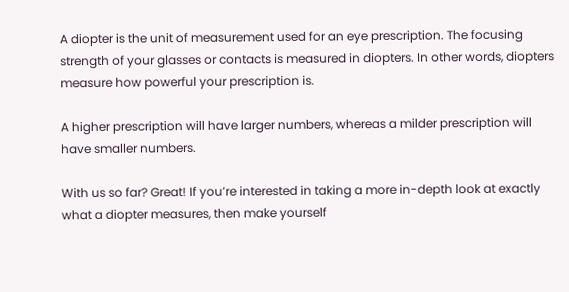A diopter is the unit of measurement used for an eye prescription. The focusing strength of your glasses or contacts is measured in diopters. In other words, diopters measure how powerful your prescription is.

A higher prescription will have larger numbers, whereas a milder prescription will have smaller numbers.

With us so far? Great! If you’re interested in taking a more in-depth look at exactly what a diopter measures, then make yourself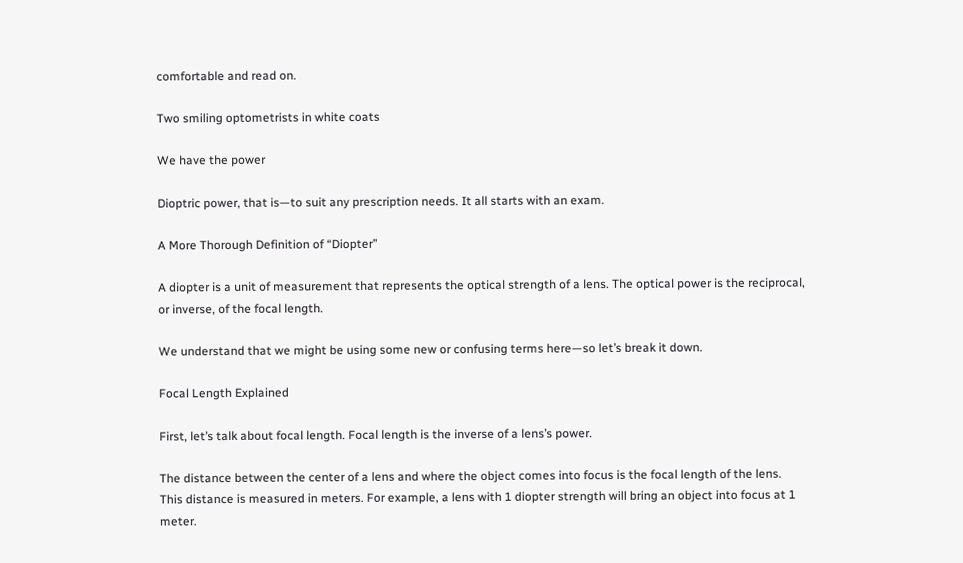comfortable and read on.

Two smiling optometrists in white coats

We have the power

Dioptric power, that is—to suit any prescription needs. It all starts with an exam.

A More Thorough Definition of “Diopter”

A diopter is a unit of measurement that represents the optical strength of a lens. The optical power is the reciprocal, or inverse, of the focal length.

We understand that we might be using some new or confusing terms here—so let’s break it down.

Focal Length Explained

First, let’s talk about focal length. Focal length is the inverse of a lens’s power.

The distance between the center of a lens and where the object comes into focus is the focal length of the lens. This distance is measured in meters. For example, a lens with 1 diopter strength will bring an object into focus at 1 meter.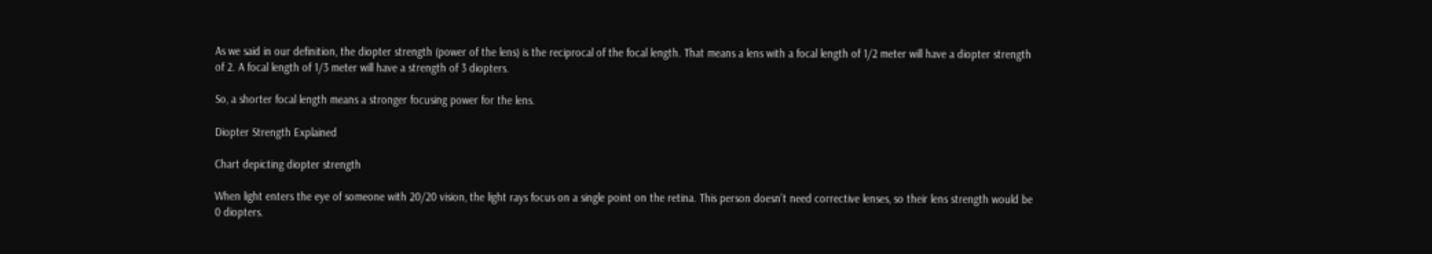As we said in our definition, the diopter strength (power of the lens) is the reciprocal of the focal length. That means a lens with a focal length of 1/2 meter will have a diopter strength of 2. A focal length of 1/3 meter will have a strength of 3 diopters.

So, a shorter focal length means a stronger focusing power for the lens.

Diopter Strength Explained

Chart depicting diopter strength

When light enters the eye of someone with 20/20 vision, the light rays focus on a single point on the retina. This person doesn’t need corrective lenses, so their lens strength would be 0 diopters.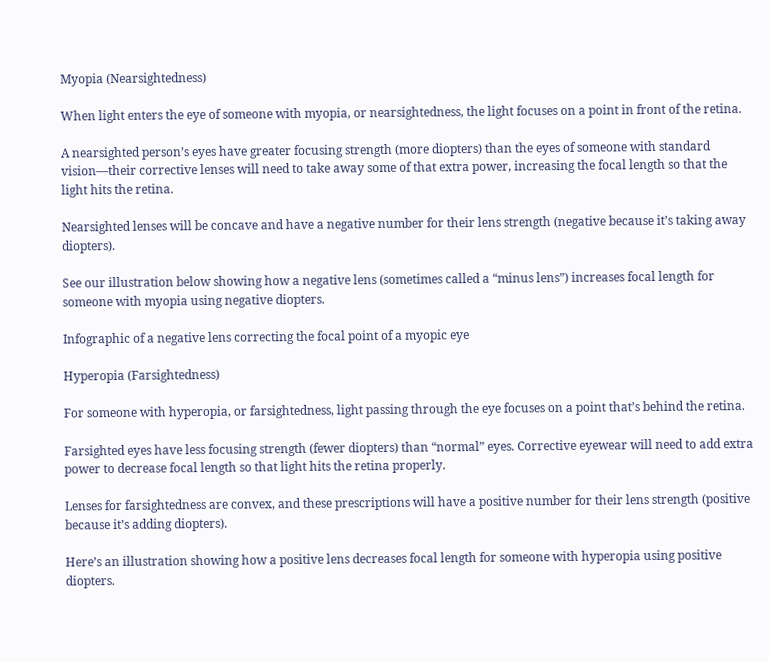Myopia (Nearsightedness)

When light enters the eye of someone with myopia, or nearsightedness, the light focuses on a point in front of the retina.

A nearsighted person’s eyes have greater focusing strength (more diopters) than the eyes of someone with standard vision—their corrective lenses will need to take away some of that extra power, increasing the focal length so that the light hits the retina.

Nearsighted lenses will be concave and have a negative number for their lens strength (negative because it’s taking away diopters).

See our illustration below showing how a negative lens (sometimes called a “minus lens”) increases focal length for someone with myopia using negative diopters.

Infographic of a negative lens correcting the focal point of a myopic eye

Hyperopia (Farsightedness)

For someone with hyperopia, or farsightedness, light passing through the eye focuses on a point that’s behind the retina.

Farsighted eyes have less focusing strength (fewer diopters) than “normal” eyes. Corrective eyewear will need to add extra power to decrease focal length so that light hits the retina properly.

Lenses for farsightedness are convex, and these prescriptions will have a positive number for their lens strength (positive because it’s adding diopters).

Here’s an illustration showing how a positive lens decreases focal length for someone with hyperopia using positive diopters.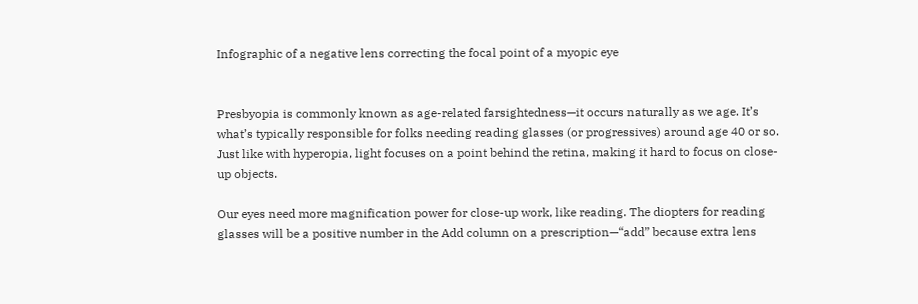Infographic of a negative lens correcting the focal point of a myopic eye


Presbyopia is commonly known as age-related farsightedness—it occurs naturally as we age. It’s what’s typically responsible for folks needing reading glasses (or progressives) around age 40 or so. Just like with hyperopia, light focuses on a point behind the retina, making it hard to focus on close-up objects.

Our eyes need more magnification power for close-up work, like reading. The diopters for reading glasses will be a positive number in the Add column on a prescription—“add” because extra lens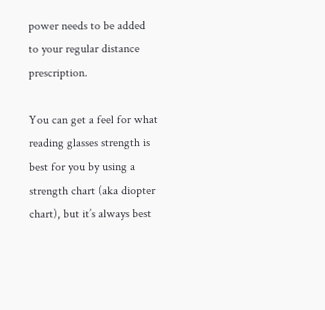power needs to be added to your regular distance prescription.

You can get a feel for what reading glasses strength is best for you by using a strength chart (aka diopter chart), but it’s always best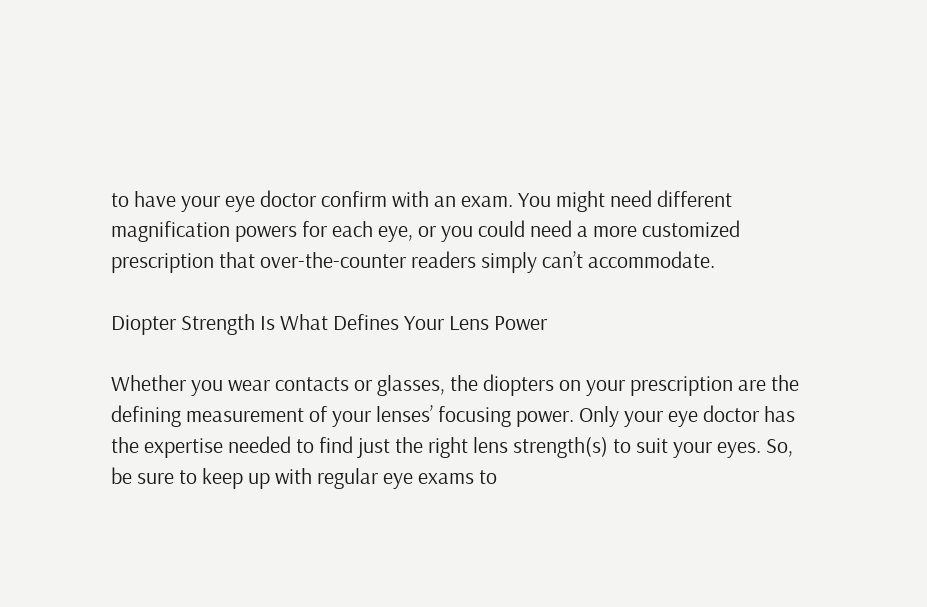to have your eye doctor confirm with an exam. You might need different magnification powers for each eye, or you could need a more customized prescription that over-the-counter readers simply can’t accommodate.

Diopter Strength Is What Defines Your Lens Power

Whether you wear contacts or glasses, the diopters on your prescription are the defining measurement of your lenses’ focusing power. Only your eye doctor has the expertise needed to find just the right lens strength(s) to suit your eyes. So, be sure to keep up with regular eye exams to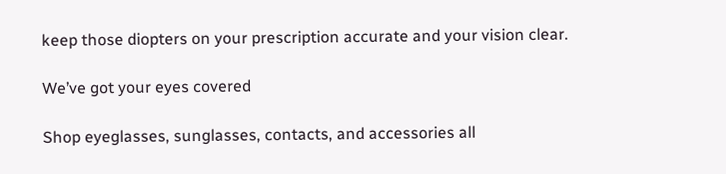keep those diopters on your prescription accurate and your vision clear.

We’ve got your eyes covered

Shop eyeglasses, sunglasses, contacts, and accessories all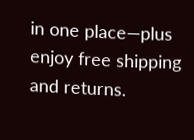in one place—plus enjoy free shipping and returns.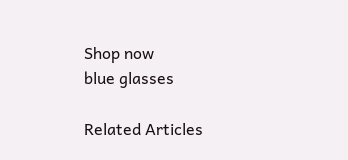Shop now
blue glasses

Related Articles